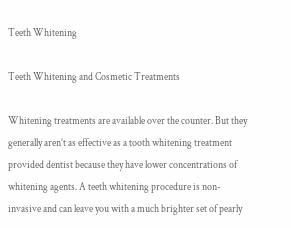Teeth Whitening

Teeth Whitening and Cosmetic Treatments

Whitening treatments are available over the counter. But they generally aren’t as effective as a tooth whitening treatment provided dentist because they have lower concentrations of whitening agents. A teeth whitening procedure is non-invasive and can leave you with a much brighter set of pearly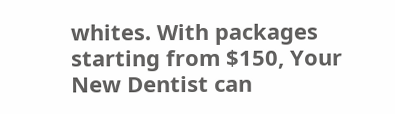whites. With packages starting from $150, Your New Dentist can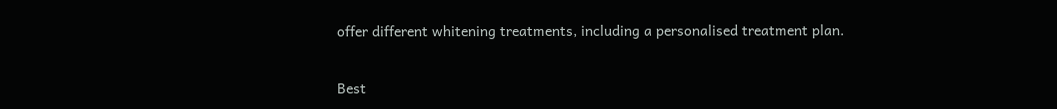offer different whitening treatments, including a personalised treatment plan.

Best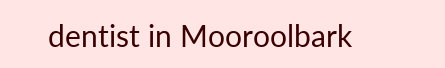dentist in Mooroolbark